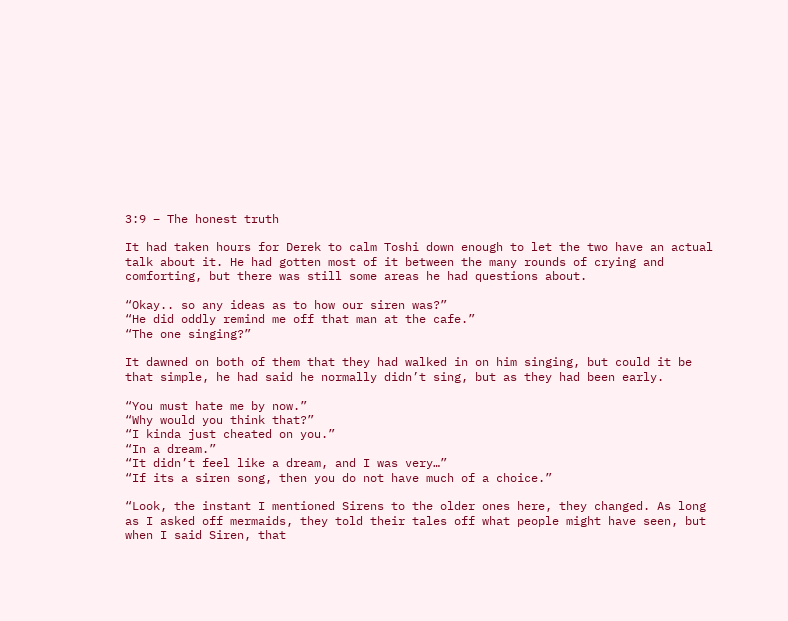3:9 – The honest truth

It had taken hours for Derek to calm Toshi down enough to let the two have an actual talk about it. He had gotten most of it between the many rounds of crying and comforting, but there was still some areas he had questions about.

“Okay.. so any ideas as to how our siren was?”
“He did oddly remind me off that man at the cafe.”
“The one singing?”

It dawned on both of them that they had walked in on him singing, but could it be that simple, he had said he normally didn’t sing, but as they had been early.

“You must hate me by now.”
“Why would you think that?”
“I kinda just cheated on you.”
“In a dream.”
“It didn’t feel like a dream, and I was very…”
“If its a siren song, then you do not have much of a choice.”

“Look, the instant I mentioned Sirens to the older ones here, they changed. As long as I asked off mermaids, they told their tales off what people might have seen, but when I said Siren, that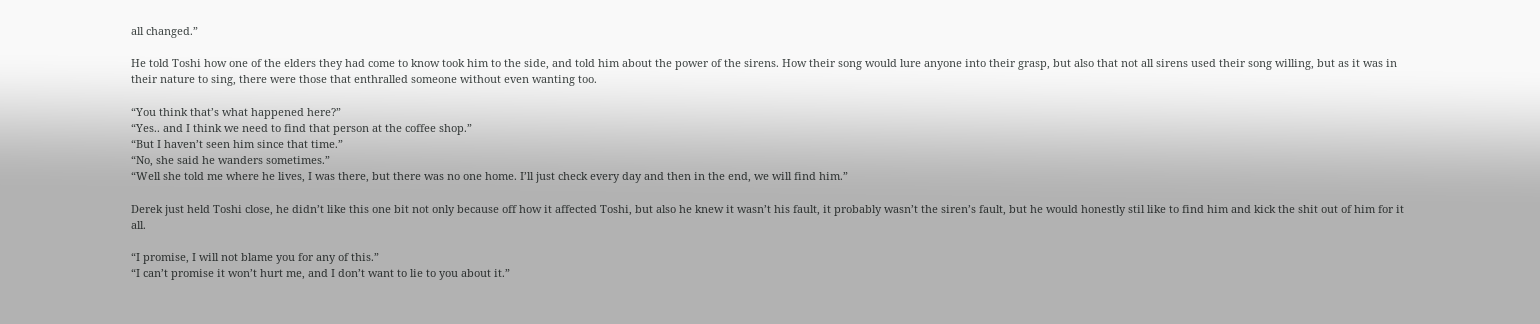all changed.”

He told Toshi how one of the elders they had come to know took him to the side, and told him about the power of the sirens. How their song would lure anyone into their grasp, but also that not all sirens used their song willing, but as it was in their nature to sing, there were those that enthralled someone without even wanting too.

“You think that’s what happened here?”
“Yes.. and I think we need to find that person at the coffee shop.”
“But I haven’t seen him since that time.”
“No, she said he wanders sometimes.”
“Well she told me where he lives, I was there, but there was no one home. I’ll just check every day and then in the end, we will find him.”

Derek just held Toshi close, he didn’t like this one bit not only because off how it affected Toshi, but also he knew it wasn’t his fault, it probably wasn’t the siren’s fault, but he would honestly stil like to find him and kick the shit out of him for it all.

“I promise, I will not blame you for any of this.”
“I can’t promise it won’t hurt me, and I don’t want to lie to you about it.”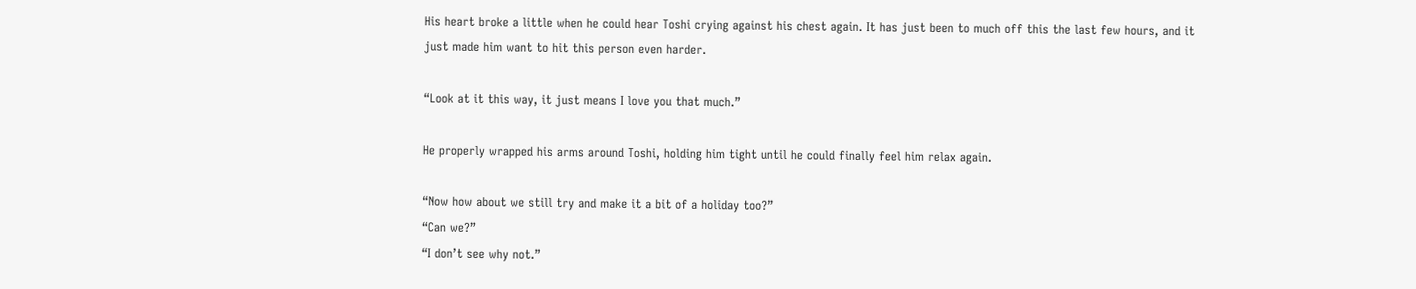His heart broke a little when he could hear Toshi crying against his chest again. It has just been to much off this the last few hours, and it just made him want to hit this person even harder.

“Look at it this way, it just means I love you that much.”

He properly wrapped his arms around Toshi, holding him tight until he could finally feel him relax again.

“Now how about we still try and make it a bit of a holiday too?”
“Can we?”
“I don’t see why not.”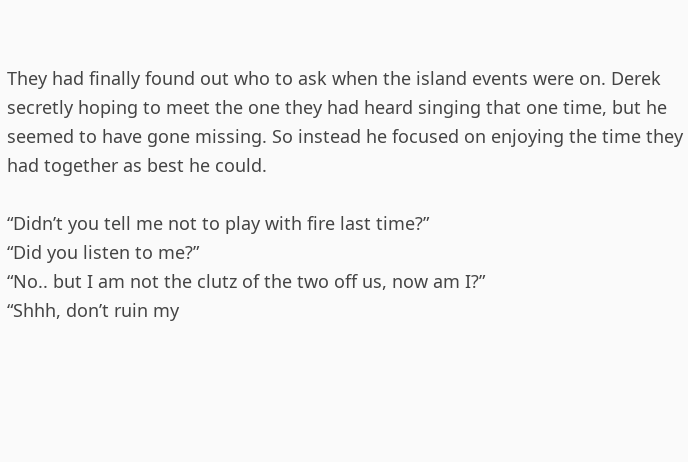They had finally found out who to ask when the island events were on. Derek secretly hoping to meet the one they had heard singing that one time, but he seemed to have gone missing. So instead he focused on enjoying the time they had together as best he could.

“Didn’t you tell me not to play with fire last time?”
“Did you listen to me?”
“No.. but I am not the clutz of the two off us, now am I?”
“Shhh, don’t ruin my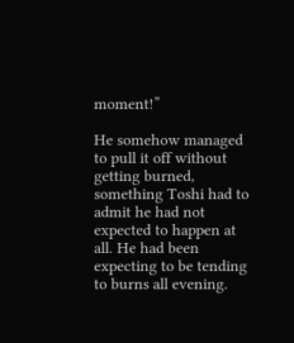moment!”

He somehow managed to pull it off without getting burned, something Toshi had to admit he had not expected to happen at all. He had been expecting to be tending to burns all evening.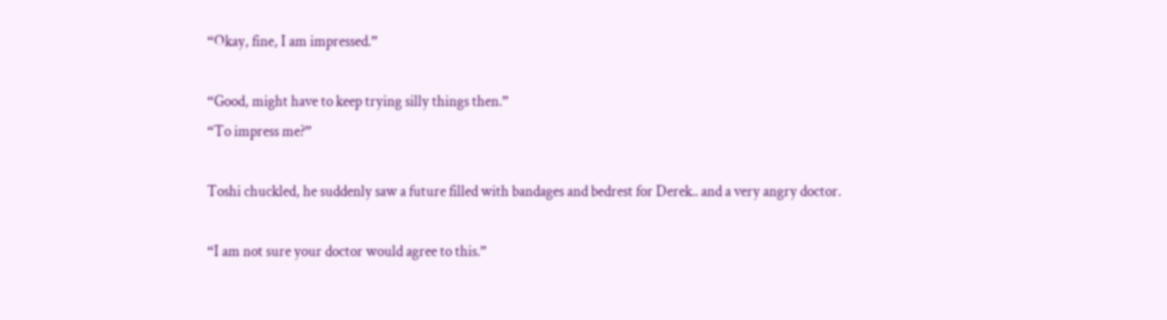“Okay, fine, I am impressed.”

“Good, might have to keep trying silly things then.”
“To impress me?”

Toshi chuckled, he suddenly saw a future filled with bandages and bedrest for Derek.. and a very angry doctor.

“I am not sure your doctor would agree to this.”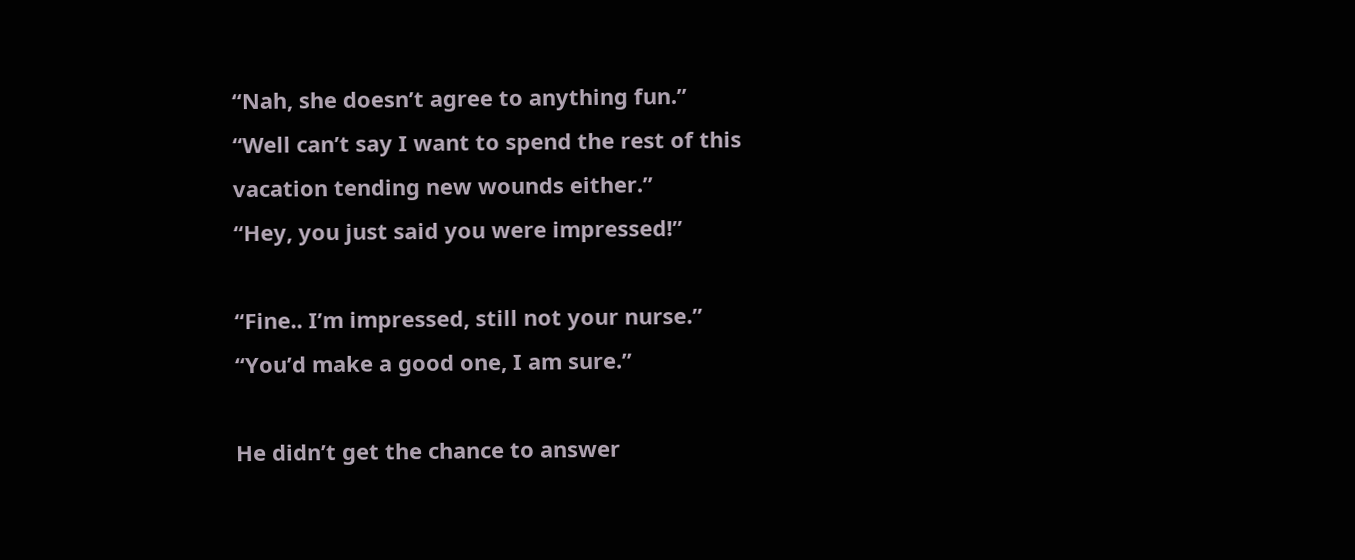“Nah, she doesn’t agree to anything fun.”
“Well can’t say I want to spend the rest of this vacation tending new wounds either.”
“Hey, you just said you were impressed!”

“Fine.. I’m impressed, still not your nurse.”
“You’d make a good one, I am sure.”

He didn’t get the chance to answer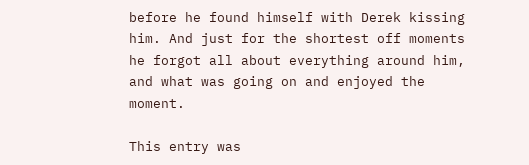before he found himself with Derek kissing him. And just for the shortest off moments he forgot all about everything around him, and what was going on and enjoyed the moment.

This entry was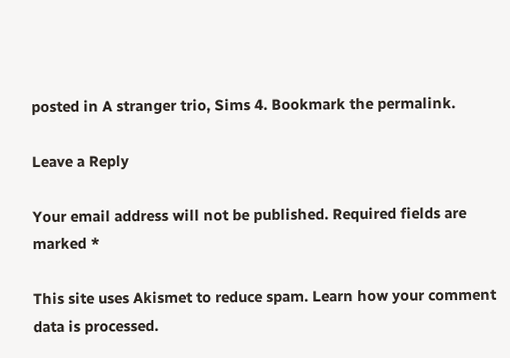posted in A stranger trio, Sims 4. Bookmark the permalink.

Leave a Reply

Your email address will not be published. Required fields are marked *

This site uses Akismet to reduce spam. Learn how your comment data is processed.